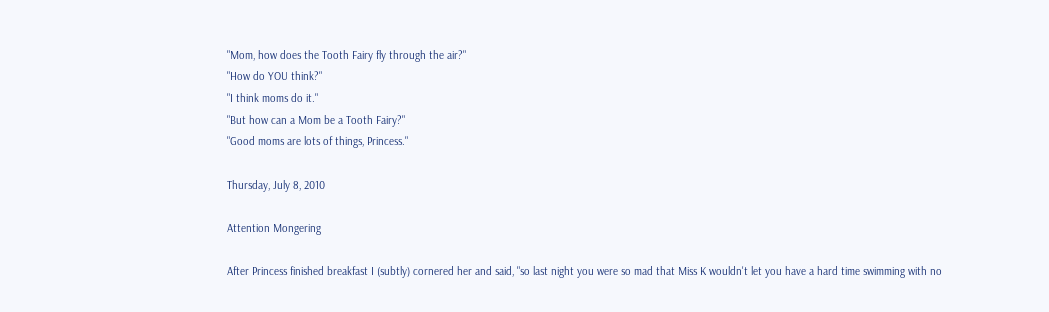"Mom, how does the Tooth Fairy fly through the air?"
"How do YOU think?"
"I think moms do it."
"But how can a Mom be a Tooth Fairy?"
"Good moms are lots of things, Princess."

Thursday, July 8, 2010

Attention Mongering

After Princess finished breakfast I (subtly) cornered her and said, "so last night you were so mad that Miss K wouldn't let you have a hard time swimming with no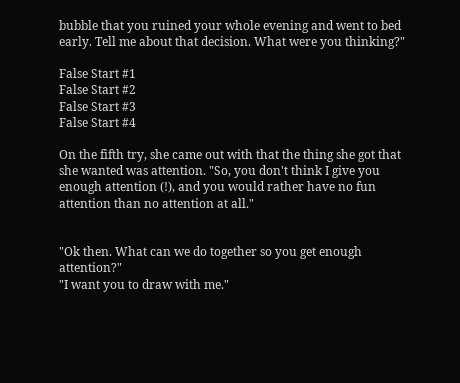bubble that you ruined your whole evening and went to bed early. Tell me about that decision. What were you thinking?"

False Start #1
False Start #2
False Start #3
False Start #4

On the fifth try, she came out with that the thing she got that she wanted was attention. "So, you don't think I give you enough attention (!), and you would rather have no fun attention than no attention at all."


"Ok then. What can we do together so you get enough attention?"
"I want you to draw with me."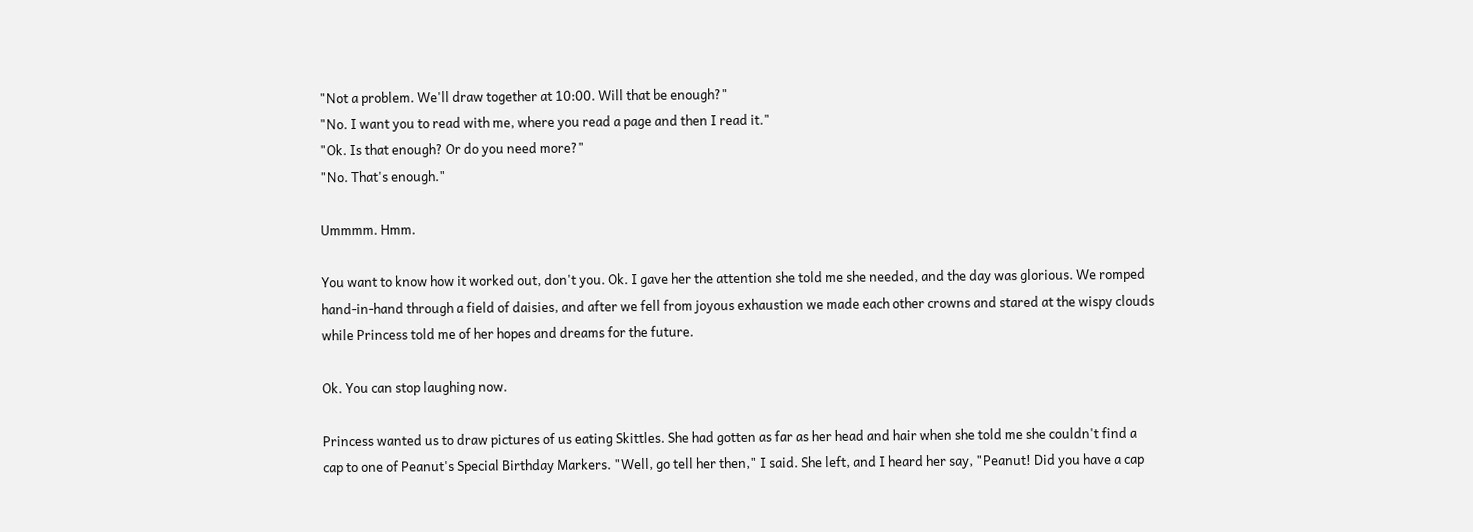"Not a problem. We'll draw together at 10:00. Will that be enough?"
"No. I want you to read with me, where you read a page and then I read it."
"Ok. Is that enough? Or do you need more?"
"No. That's enough."

Ummmm. Hmm.

You want to know how it worked out, don't you. Ok. I gave her the attention she told me she needed, and the day was glorious. We romped hand-in-hand through a field of daisies, and after we fell from joyous exhaustion we made each other crowns and stared at the wispy clouds while Princess told me of her hopes and dreams for the future.

Ok. You can stop laughing now.

Princess wanted us to draw pictures of us eating Skittles. She had gotten as far as her head and hair when she told me she couldn't find a cap to one of Peanut's Special Birthday Markers. "Well, go tell her then," I said. She left, and I heard her say, "Peanut! Did you have a cap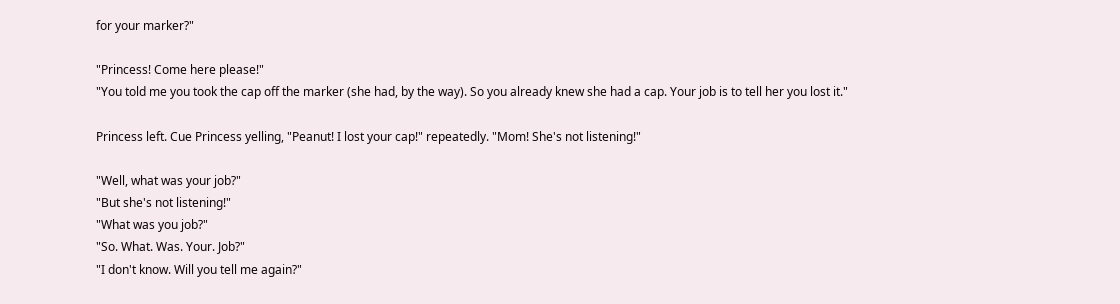for your marker?"

"Princess! Come here please!"
"You told me you took the cap off the marker (she had, by the way). So you already knew she had a cap. Your job is to tell her you lost it."

Princess left. Cue Princess yelling, "Peanut! I lost your cap!" repeatedly. "Mom! She's not listening!"

"Well, what was your job?"
"But she's not listening!"
"What was you job?"
"So. What. Was. Your. Job?"
"I don't know. Will you tell me again?"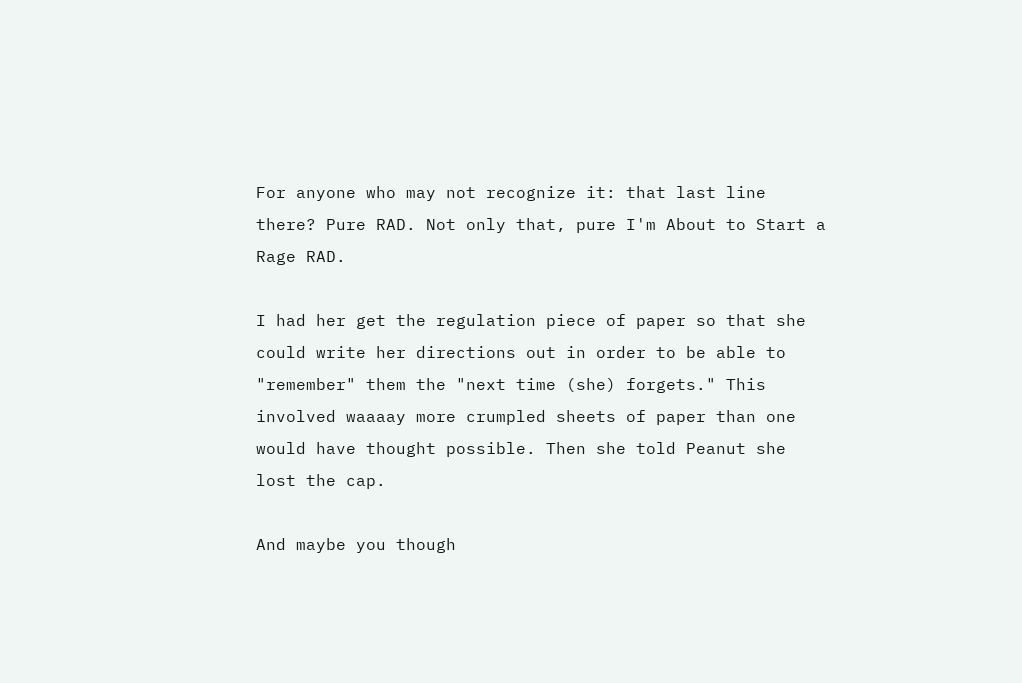For anyone who may not recognize it: that last line there? Pure RAD. Not only that, pure I'm About to Start a Rage RAD.

I had her get the regulation piece of paper so that she could write her directions out in order to be able to "remember" them the "next time (she) forgets." This involved waaaay more crumpled sheets of paper than one would have thought possible. Then she told Peanut she lost the cap.

And maybe you though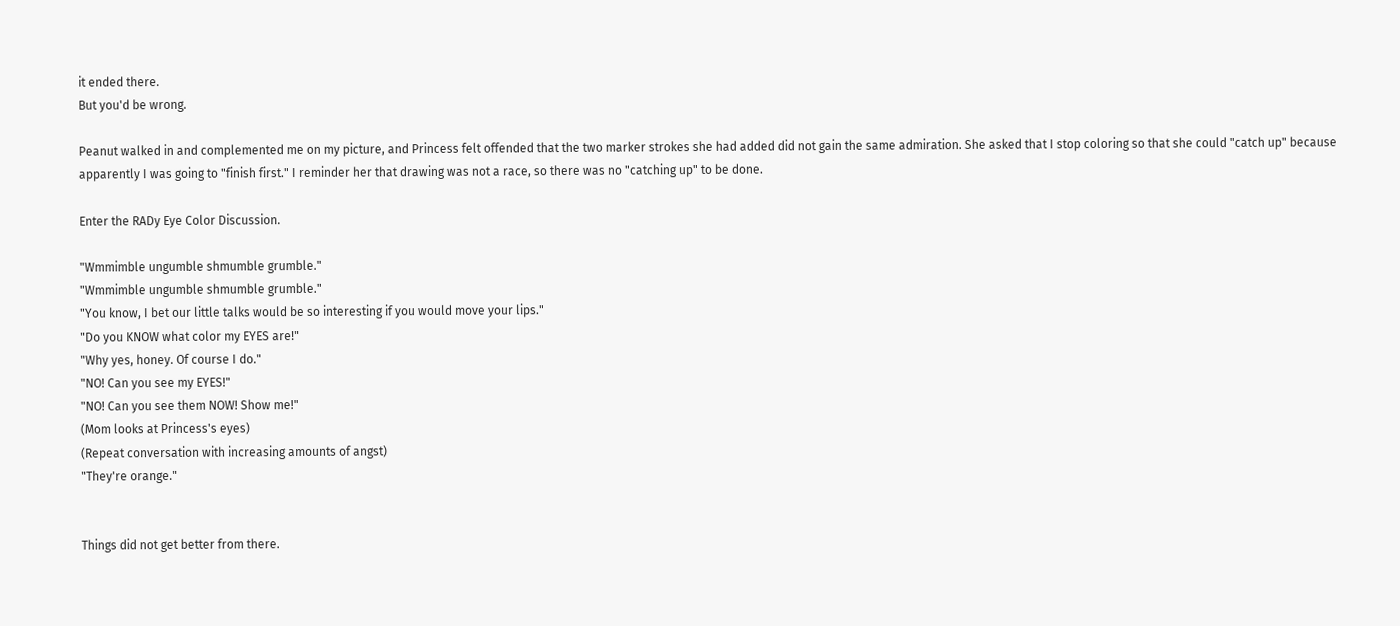it ended there.
But you'd be wrong.

Peanut walked in and complemented me on my picture, and Princess felt offended that the two marker strokes she had added did not gain the same admiration. She asked that I stop coloring so that she could "catch up" because apparently I was going to "finish first." I reminder her that drawing was not a race, so there was no "catching up" to be done.

Enter the RADy Eye Color Discussion.

"Wmmimble ungumble shmumble grumble."
"Wmmimble ungumble shmumble grumble."
"You know, I bet our little talks would be so interesting if you would move your lips."
"Do you KNOW what color my EYES are!"
"Why yes, honey. Of course I do."
"NO! Can you see my EYES!"
"NO! Can you see them NOW! Show me!"
(Mom looks at Princess's eyes)
(Repeat conversation with increasing amounts of angst)
"They're orange."


Things did not get better from there.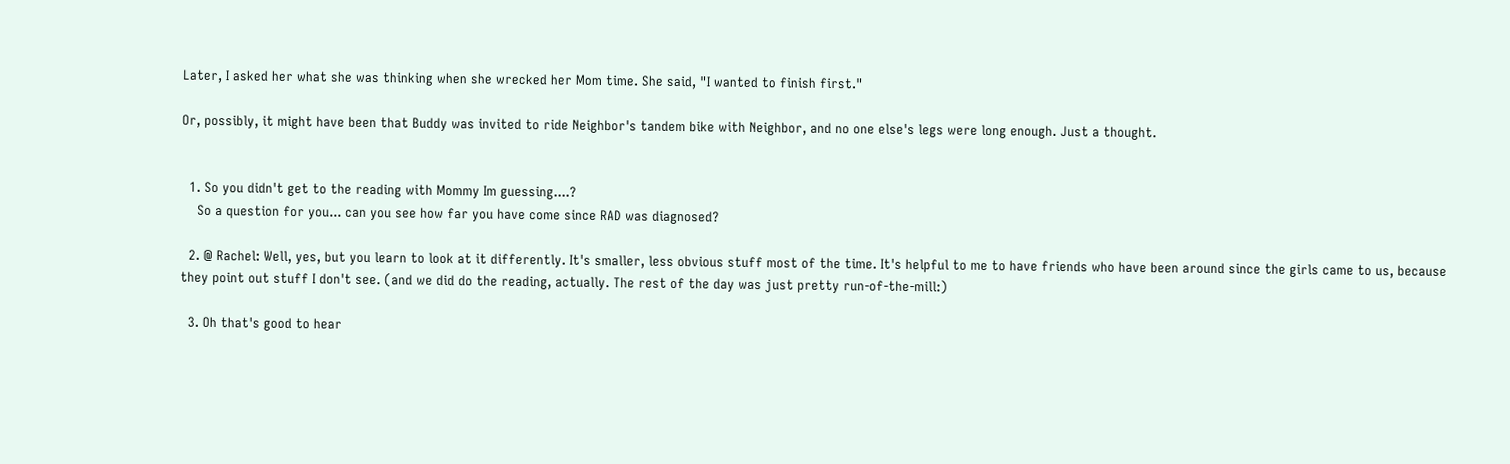Later, I asked her what she was thinking when she wrecked her Mom time. She said, "I wanted to finish first."

Or, possibly, it might have been that Buddy was invited to ride Neighbor's tandem bike with Neighbor, and no one else's legs were long enough. Just a thought.


  1. So you didn't get to the reading with Mommy Im guessing....?
    So a question for you... can you see how far you have come since RAD was diagnosed?

  2. @ Rachel: Well, yes, but you learn to look at it differently. It's smaller, less obvious stuff most of the time. It's helpful to me to have friends who have been around since the girls came to us, because they point out stuff I don't see. (and we did do the reading, actually. The rest of the day was just pretty run-of-the-mill:)

  3. Oh that's good to hear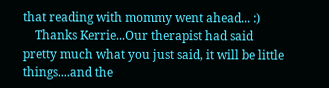that reading with mommy went ahead... :)
    Thanks Kerrie...Our therapist had said pretty much what you just said, it will be little things....and the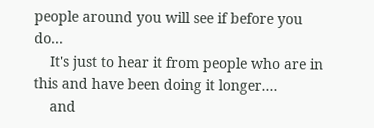people around you will see if before you do...
    It's just to hear it from people who are in this and have been doing it longer....
    and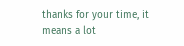thanks for your time, it means a lot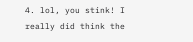4. lol, you stink! I really did think the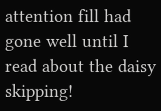attention fill had gone well until I read about the daisy skipping!